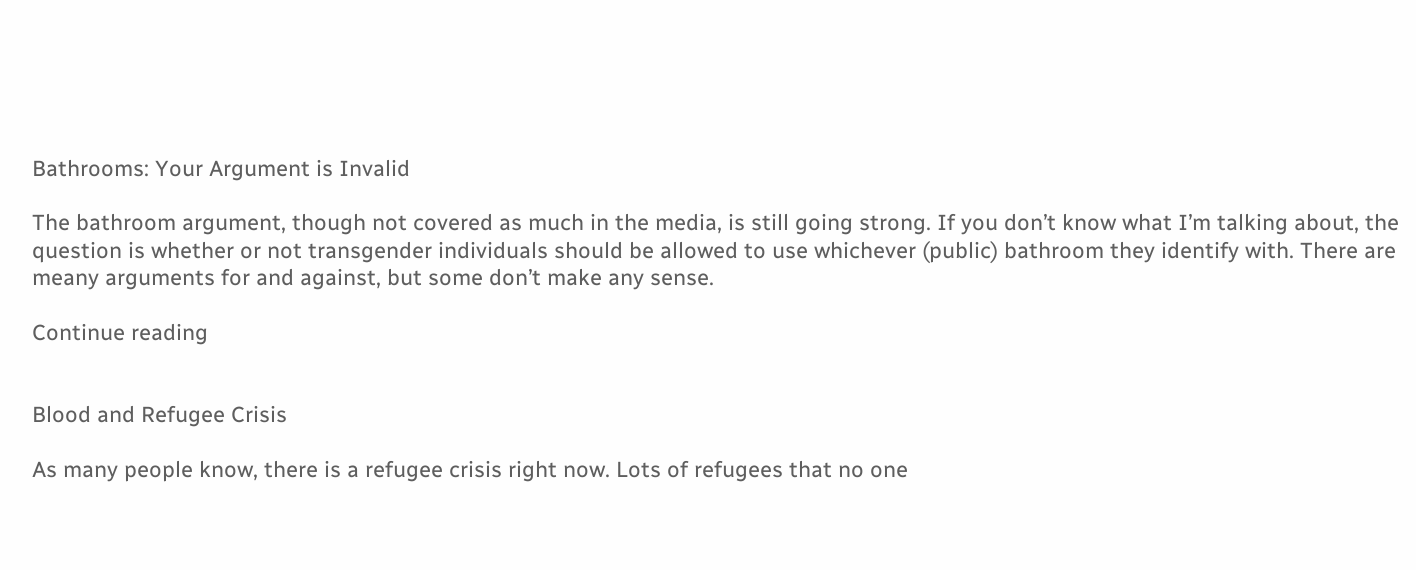Bathrooms: Your Argument is Invalid

The bathroom argument, though not covered as much in the media, is still going strong. If you don’t know what I’m talking about, the question is whether or not transgender individuals should be allowed to use whichever (public) bathroom they identify with. There are meany arguments for and against, but some don’t make any sense.

Continue reading


Blood and Refugee Crisis

As many people know, there is a refugee crisis right now. Lots of refugees that no one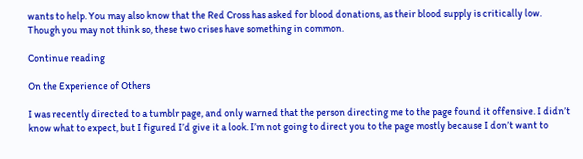wants to help. You may also know that the Red Cross has asked for blood donations, as their blood supply is critically low. Though you may not think so, these two crises have something in common.

Continue reading

On the Experience of Others

I was recently directed to a tumblr page, and only warned that the person directing me to the page found it offensive. I didn’t know what to expect, but I figured I’d give it a look. I’m not going to direct you to the page mostly because I don’t want to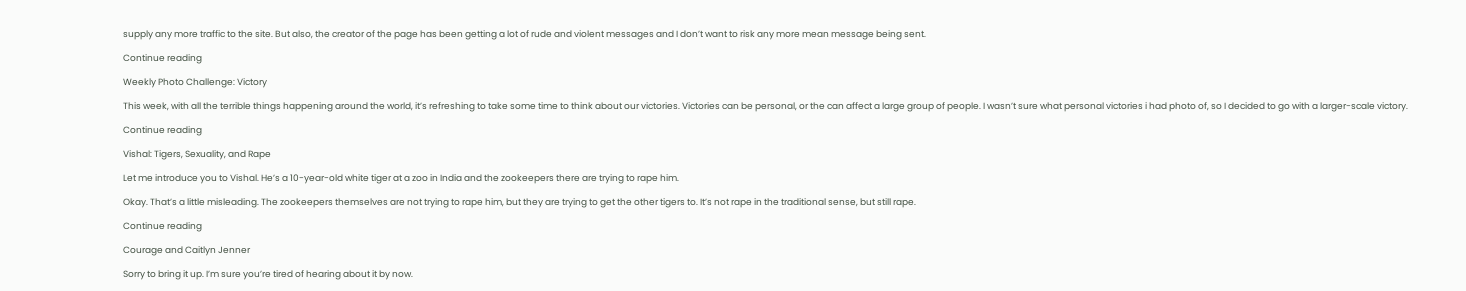supply any more traffic to the site. But also, the creator of the page has been getting a lot of rude and violent messages and I don’t want to risk any more mean message being sent.

Continue reading

Weekly Photo Challenge: Victory

This week, with all the terrible things happening around the world, it’s refreshing to take some time to think about our victories. Victories can be personal, or the can affect a large group of people. I wasn’t sure what personal victories i had photo of, so I decided to go with a larger-scale victory.

Continue reading

Vishal: Tigers, Sexuality, and Rape

Let me introduce you to Vishal. He’s a 10-year-old white tiger at a zoo in India and the zookeepers there are trying to rape him.

Okay. That’s a little misleading. The zookeepers themselves are not trying to rape him, but they are trying to get the other tigers to. It’s not rape in the traditional sense, but still rape.

Continue reading

Courage and Caitlyn Jenner

Sorry to bring it up. I’m sure you’re tired of hearing about it by now.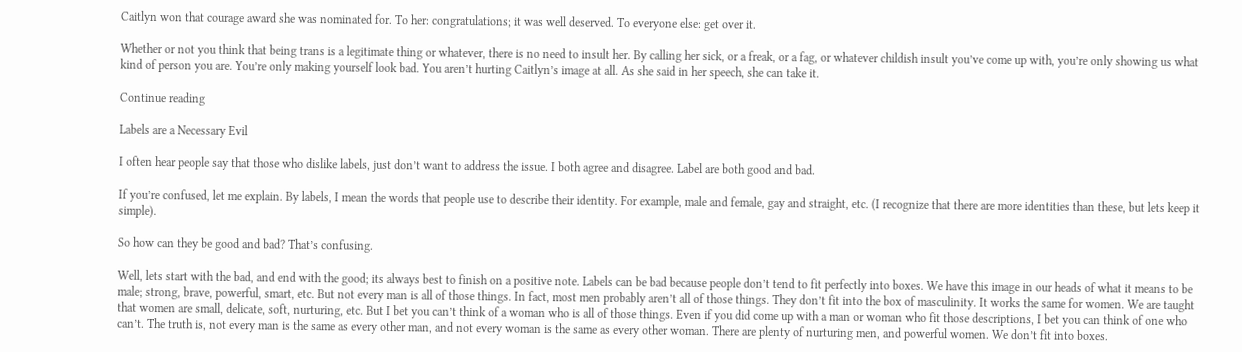Caitlyn won that courage award she was nominated for. To her: congratulations; it was well deserved. To everyone else: get over it.

Whether or not you think that being trans is a legitimate thing or whatever, there is no need to insult her. By calling her sick, or a freak, or a fag, or whatever childish insult you’ve come up with, you’re only showing us what kind of person you are. You’re only making yourself look bad. You aren’t hurting Caitlyn’s image at all. As she said in her speech, she can take it.

Continue reading

Labels are a Necessary Evil

I often hear people say that those who dislike labels, just don’t want to address the issue. I both agree and disagree. Label are both good and bad.

If you’re confused, let me explain. By labels, I mean the words that people use to describe their identity. For example, male and female, gay and straight, etc. (I recognize that there are more identities than these, but lets keep it simple).

So how can they be good and bad? That’s confusing.

Well, lets start with the bad, and end with the good; its always best to finish on a positive note. Labels can be bad because people don’t tend to fit perfectly into boxes. We have this image in our heads of what it means to be male; strong, brave, powerful, smart, etc. But not every man is all of those things. In fact, most men probably aren’t all of those things. They don’t fit into the box of masculinity. It works the same for women. We are taught that women are small, delicate, soft, nurturing, etc. But I bet you can’t think of a woman who is all of those things. Even if you did come up with a man or woman who fit those descriptions, I bet you can think of one who can’t. The truth is, not every man is the same as every other man, and not every woman is the same as every other woman. There are plenty of nurturing men, and powerful women. We don’t fit into boxes.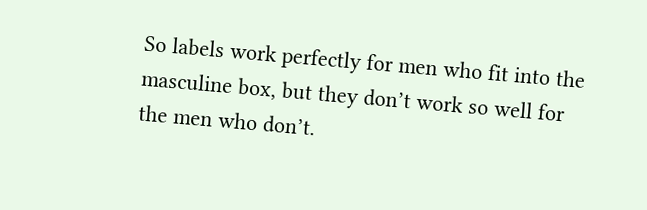So labels work perfectly for men who fit into the masculine box, but they don’t work so well for the men who don’t.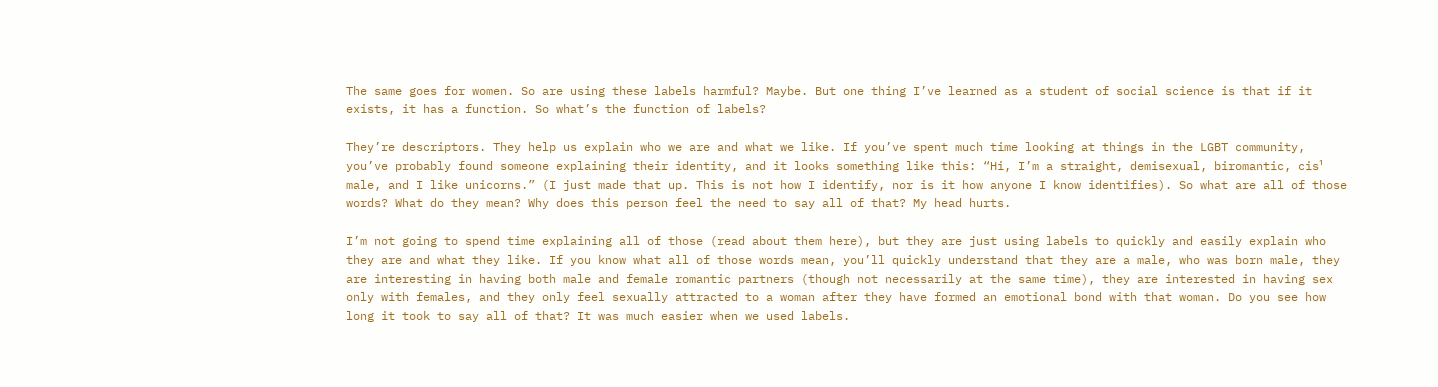The same goes for women. So are using these labels harmful? Maybe. But one thing I’ve learned as a student of social science is that if it exists, it has a function. So what’s the function of labels?

They’re descriptors. They help us explain who we are and what we like. If you’ve spent much time looking at things in the LGBT community, you’ve probably found someone explaining their identity, and it looks something like this: “Hi, I’m a straight, demisexual, biromantic, cis¹ male, and I like unicorns.” (I just made that up. This is not how I identify, nor is it how anyone I know identifies). So what are all of those words? What do they mean? Why does this person feel the need to say all of that? My head hurts.

I’m not going to spend time explaining all of those (read about them here), but they are just using labels to quickly and easily explain who they are and what they like. If you know what all of those words mean, you’ll quickly understand that they are a male, who was born male, they are interesting in having both male and female romantic partners (though not necessarily at the same time), they are interested in having sex only with females, and they only feel sexually attracted to a woman after they have formed an emotional bond with that woman. Do you see how long it took to say all of that? It was much easier when we used labels.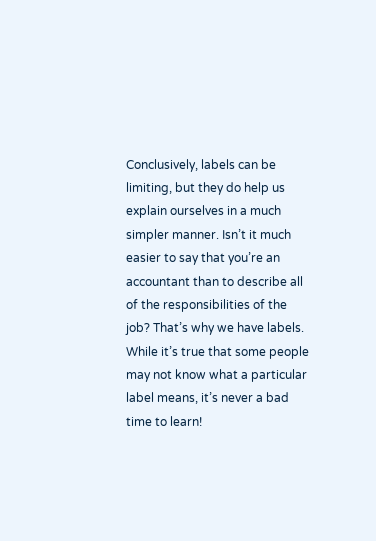Conclusively, labels can be limiting, but they do help us explain ourselves in a much simpler manner. Isn’t it much easier to say that you’re an accountant than to describe all of the responsibilities of the job? That’s why we have labels. While it’s true that some people may not know what a particular label means, it’s never a bad time to learn!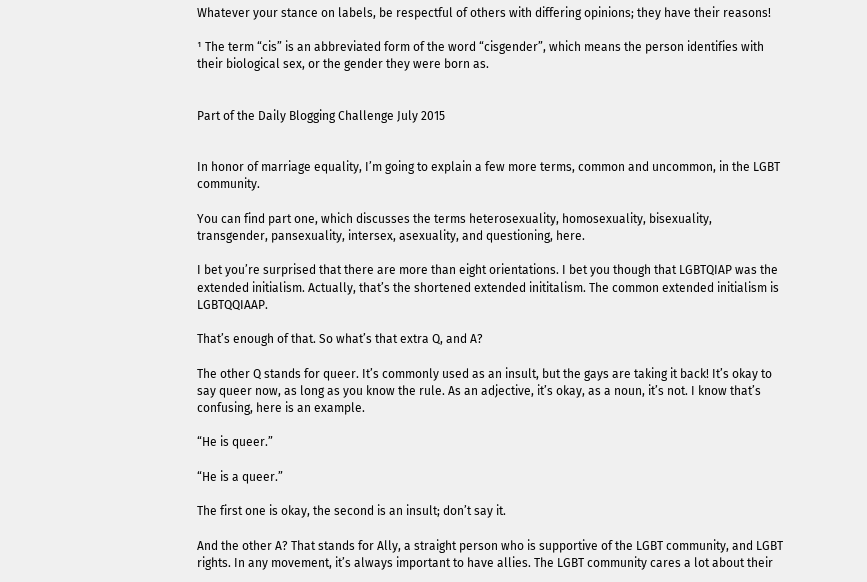Whatever your stance on labels, be respectful of others with differing opinions; they have their reasons!

¹ The term “cis” is an abbreviated form of the word “cisgender”, which means the person identifies with their biological sex, or the gender they were born as.


Part of the Daily Blogging Challenge July 2015


In honor of marriage equality, I’m going to explain a few more terms, common and uncommon, in the LGBT community.

You can find part one, which discusses the terms heterosexuality, homosexuality, bisexuality, transgender, pansexuality, intersex, asexuality, and questioning, here.

I bet you’re surprised that there are more than eight orientations. I bet you though that LGBTQIAP was the extended initialism. Actually, that’s the shortened extended inititalism. The common extended initialism is LGBTQQIAAP.

That’s enough of that. So what’s that extra Q, and A?

The other Q stands for queer. It’s commonly used as an insult, but the gays are taking it back! It’s okay to say queer now, as long as you know the rule. As an adjective, it’s okay, as a noun, it’s not. I know that’s confusing, here is an example.

“He is queer.”

“He is a queer.”

The first one is okay, the second is an insult; don’t say it.

And the other A? That stands for Ally, a straight person who is supportive of the LGBT community, and LGBT rights. In any movement, it’s always important to have allies. The LGBT community cares a lot about their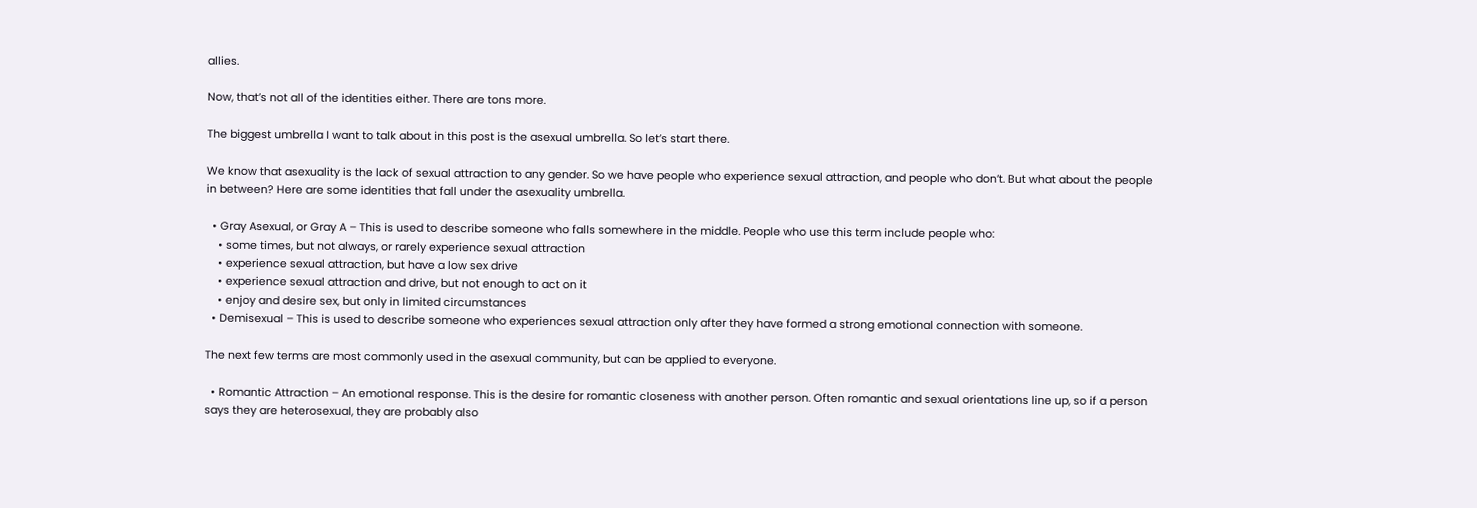allies.

Now, that’s not all of the identities either. There are tons more.

The biggest umbrella I want to talk about in this post is the asexual umbrella. So let’s start there.

We know that asexuality is the lack of sexual attraction to any gender. So we have people who experience sexual attraction, and people who don’t. But what about the people in between? Here are some identities that fall under the asexuality umbrella.

  • Gray Asexual, or Gray A – This is used to describe someone who falls somewhere in the middle. People who use this term include people who:
    • some times, but not always, or rarely experience sexual attraction
    • experience sexual attraction, but have a low sex drive
    • experience sexual attraction and drive, but not enough to act on it
    • enjoy and desire sex, but only in limited circumstances
  • Demisexual – This is used to describe someone who experiences sexual attraction only after they have formed a strong emotional connection with someone.

The next few terms are most commonly used in the asexual community, but can be applied to everyone.

  • Romantic Attraction – An emotional response. This is the desire for romantic closeness with another person. Often romantic and sexual orientations line up, so if a person says they are heterosexual, they are probably also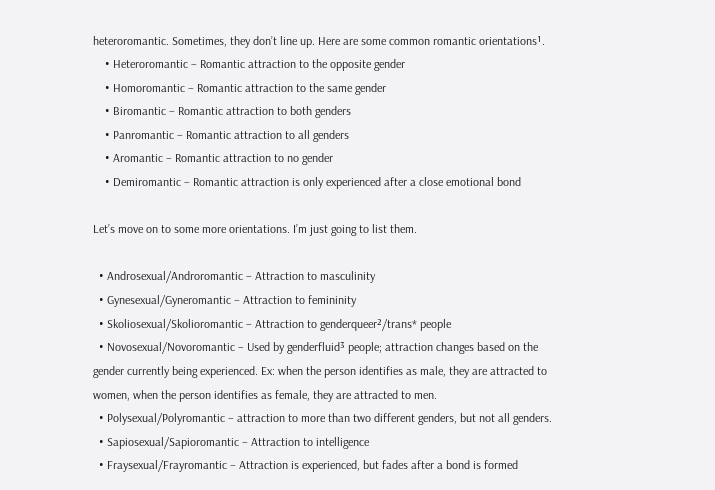heteroromantic. Sometimes, they don’t line up. Here are some common romantic orientations¹.
    • Heteroromantic – Romantic attraction to the opposite gender
    • Homoromantic – Romantic attraction to the same gender
    • Biromantic – Romantic attraction to both genders
    • Panromantic – Romantic attraction to all genders
    • Aromantic – Romantic attraction to no gender
    • Demiromantic – Romantic attraction is only experienced after a close emotional bond

Let’s move on to some more orientations. I’m just going to list them.

  • Androsexual/Androromantic – Attraction to masculinity
  • Gynesexual/Gyneromantic – Attraction to femininity
  • Skoliosexual/Skolioromantic – Attraction to genderqueer²/trans* people
  • Novosexual/Novoromantic – Used by genderfluid³ people; attraction changes based on the gender currently being experienced. Ex: when the person identifies as male, they are attracted to women, when the person identifies as female, they are attracted to men.
  • Polysexual/Polyromantic – attraction to more than two different genders, but not all genders.
  • Sapiosexual/Sapioromantic – Attraction to intelligence
  • Fraysexual/Frayromantic – Attraction is experienced, but fades after a bond is formed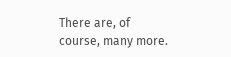There are, of course, many more.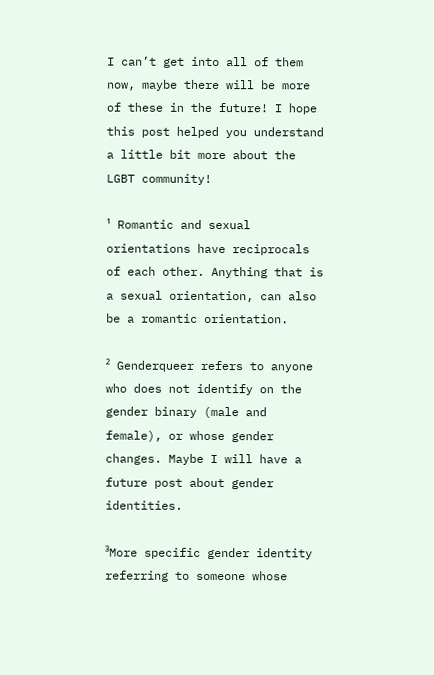I can’t get into all of them now, maybe there will be more of these in the future! I hope this post helped you understand a little bit more about the LGBT community!

¹ Romantic and sexual orientations have reciprocals of each other. Anything that is a sexual orientation, can also be a romantic orientation.

² Genderqueer refers to anyone who does not identify on the gender binary (male and female), or whose gender changes. Maybe I will have a future post about gender identities.

³More specific gender identity referring to someone whose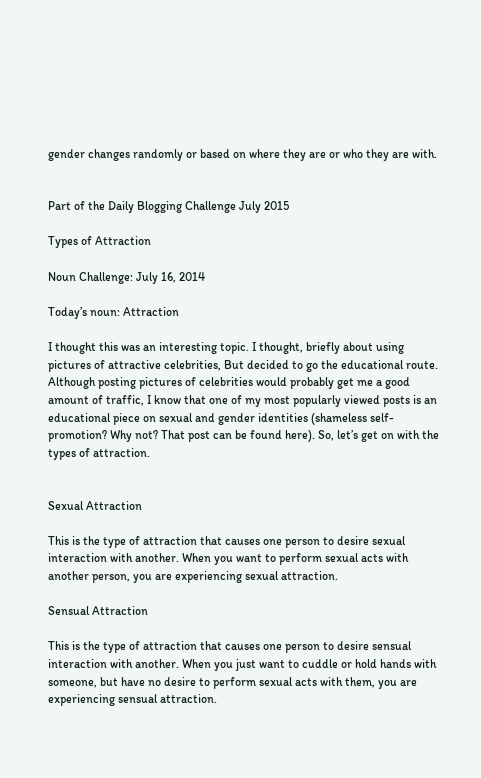gender changes randomly or based on where they are or who they are with.


Part of the Daily Blogging Challenge July 2015

Types of Attraction

Noun Challenge: July 16, 2014

Today’s noun: Attraction

I thought this was an interesting topic. I thought, briefly about using pictures of attractive celebrities, But decided to go the educational route. Although posting pictures of celebrities would probably get me a good amount of traffic, I know that one of my most popularly viewed posts is an educational piece on sexual and gender identities (shameless self-promotion? Why not? That post can be found here). So, let’s get on with the types of attraction.


Sexual Attraction

This is the type of attraction that causes one person to desire sexual interaction with another. When you want to perform sexual acts with another person, you are experiencing sexual attraction.

Sensual Attraction

This is the type of attraction that causes one person to desire sensual interaction with another. When you just want to cuddle or hold hands with someone, but have no desire to perform sexual acts with them, you are experiencing sensual attraction.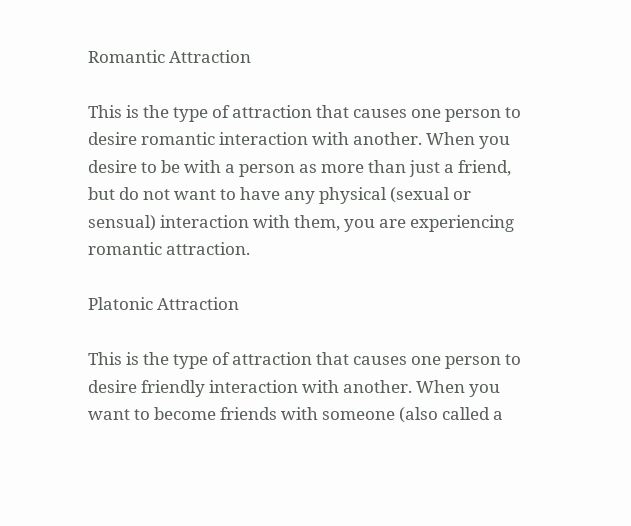Romantic Attraction

This is the type of attraction that causes one person to desire romantic interaction with another. When you desire to be with a person as more than just a friend, but do not want to have any physical (sexual or sensual) interaction with them, you are experiencing romantic attraction.

Platonic Attraction

This is the type of attraction that causes one person to desire friendly interaction with another. When you want to become friends with someone (also called a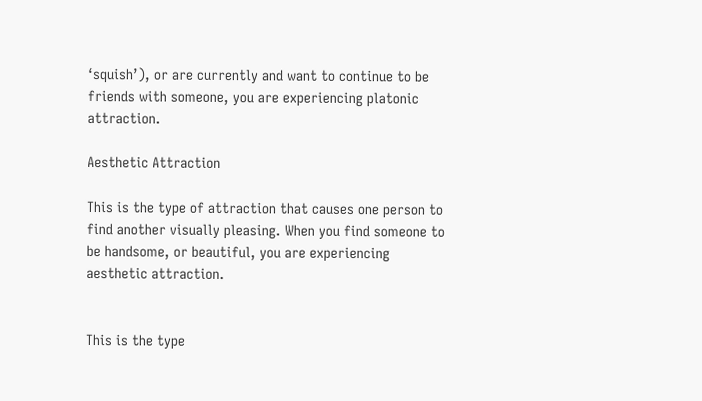‘squish’), or are currently and want to continue to be friends with someone, you are experiencing platonic attraction.

Aesthetic Attraction

This is the type of attraction that causes one person to find another visually pleasing. When you find someone to be handsome, or beautiful, you are experiencing aesthetic attraction.


This is the type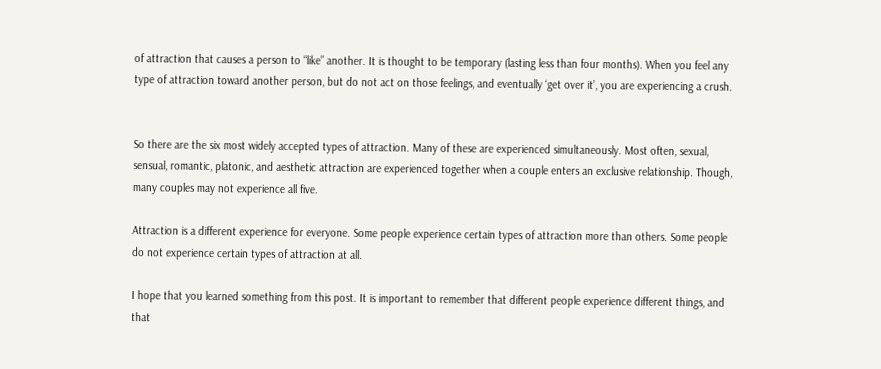of attraction that causes a person to “like” another. It is thought to be temporary (lasting less than four months). When you feel any type of attraction toward another person, but do not act on those feelings, and eventually ‘get over it’, you are experiencing a crush.


So there are the six most widely accepted types of attraction. Many of these are experienced simultaneously. Most often, sexual, sensual, romantic, platonic, and aesthetic attraction are experienced together when a couple enters an exclusive relationship. Though, many couples may not experience all five.

Attraction is a different experience for everyone. Some people experience certain types of attraction more than others. Some people do not experience certain types of attraction at all.

I hope that you learned something from this post. It is important to remember that different people experience different things, and that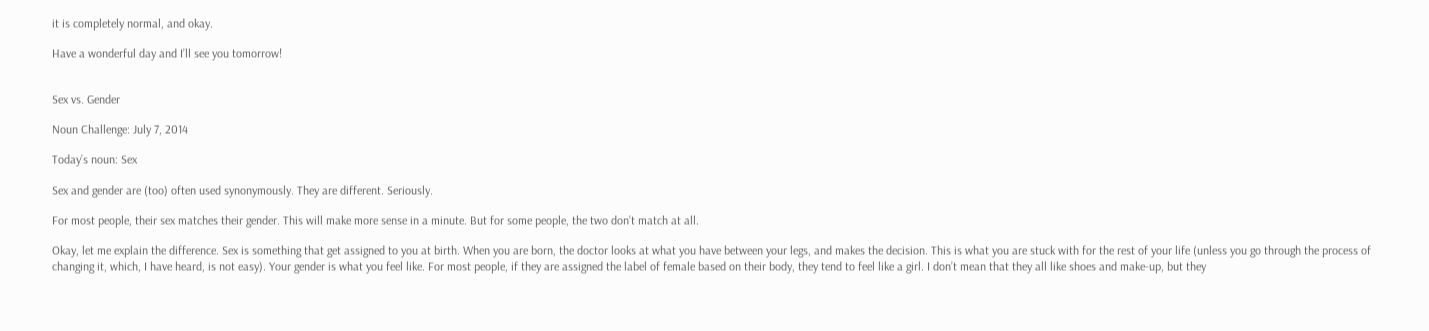it is completely normal, and okay.

Have a wonderful day and I’ll see you tomorrow!


Sex vs. Gender

Noun Challenge: July 7, 2014

Today’s noun: Sex

Sex and gender are (too) often used synonymously. They are different. Seriously.

For most people, their sex matches their gender. This will make more sense in a minute. But for some people, the two don’t match at all.

Okay, let me explain the difference. Sex is something that get assigned to you at birth. When you are born, the doctor looks at what you have between your legs, and makes the decision. This is what you are stuck with for the rest of your life (unless you go through the process of changing it, which, I have heard, is not easy). Your gender is what you feel like. For most people, if they are assigned the label of female based on their body, they tend to feel like a girl. I don’t mean that they all like shoes and make-up, but they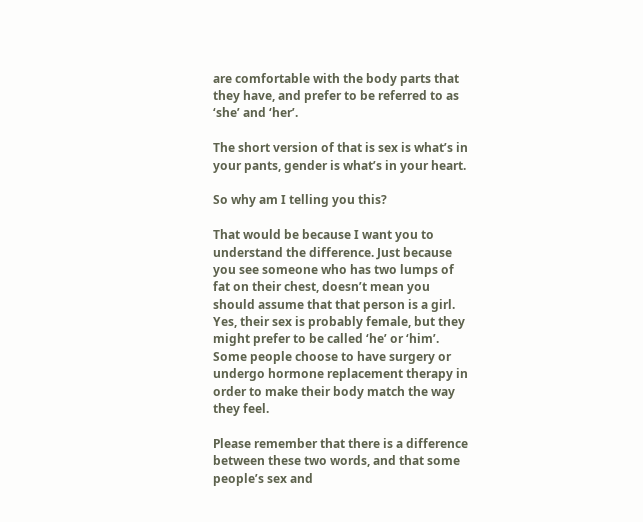are comfortable with the body parts that they have, and prefer to be referred to as ‘she’ and ‘her’.

The short version of that is sex is what’s in your pants, gender is what’s in your heart.

So why am I telling you this?

That would be because I want you to understand the difference. Just because you see someone who has two lumps of fat on their chest, doesn’t mean you should assume that that person is a girl. Yes, their sex is probably female, but they might prefer to be called ‘he’ or ‘him’. Some people choose to have surgery or undergo hormone replacement therapy in order to make their body match the way they feel.

Please remember that there is a difference between these two words, and that some people’s sex and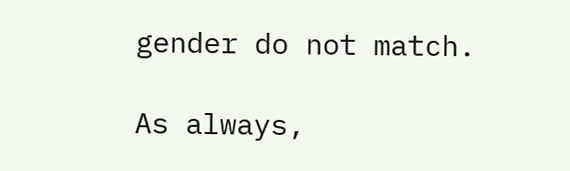gender do not match.

As always,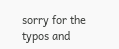sorry for the typos and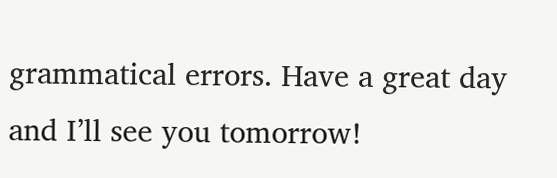grammatical errors. Have a great day and I’ll see you tomorrow!